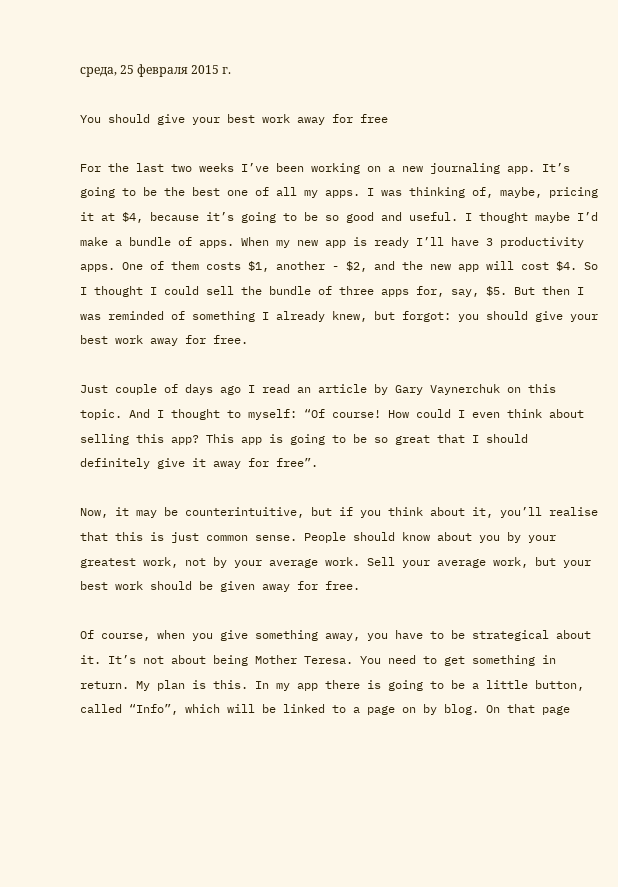среда, 25 февраля 2015 г.

You should give your best work away for free

For the last two weeks I’ve been working on a new journaling app. It’s going to be the best one of all my apps. I was thinking of, maybe, pricing it at $4, because it’s going to be so good and useful. I thought maybe I’d make a bundle of apps. When my new app is ready I’ll have 3 productivity apps. One of them costs $1, another - $2, and the new app will cost $4. So I thought I could sell the bundle of three apps for, say, $5. But then I was reminded of something I already knew, but forgot: you should give your best work away for free.

Just couple of days ago I read an article by Gary Vaynerchuk on this topic. And I thought to myself: “Of course! How could I even think about selling this app? This app is going to be so great that I should definitely give it away for free”.

Now, it may be counterintuitive, but if you think about it, you’ll realise that this is just common sense. People should know about you by your greatest work, not by your average work. Sell your average work, but your best work should be given away for free.

Of course, when you give something away, you have to be strategical about it. It’s not about being Mother Teresa. You need to get something in return. My plan is this. In my app there is going to be a little button, called “Info”, which will be linked to a page on by blog. On that page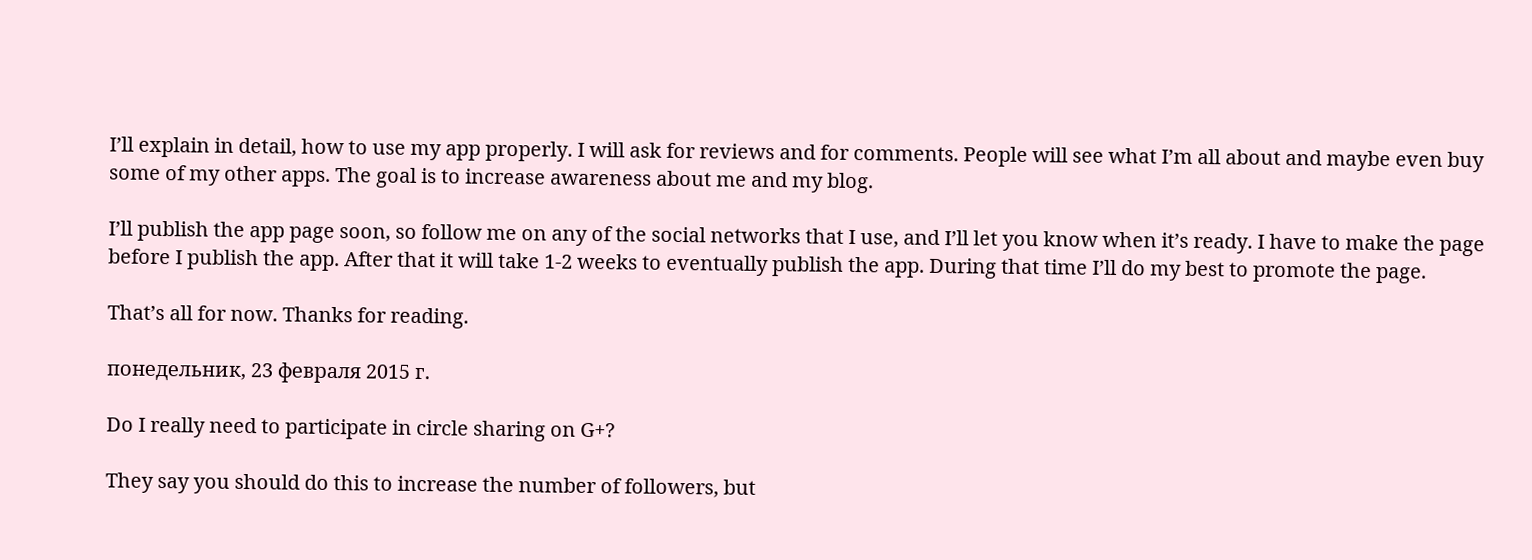I’ll explain in detail, how to use my app properly. I will ask for reviews and for comments. People will see what I’m all about and maybe even buy some of my other apps. The goal is to increase awareness about me and my blog.

I’ll publish the app page soon, so follow me on any of the social networks that I use, and I’ll let you know when it’s ready. I have to make the page before I publish the app. After that it will take 1-2 weeks to eventually publish the app. During that time I’ll do my best to promote the page.

That’s all for now. Thanks for reading.

понедельник, 23 февраля 2015 г.

Do I really need to participate in circle sharing on G+?

They say you should do this to increase the number of followers, but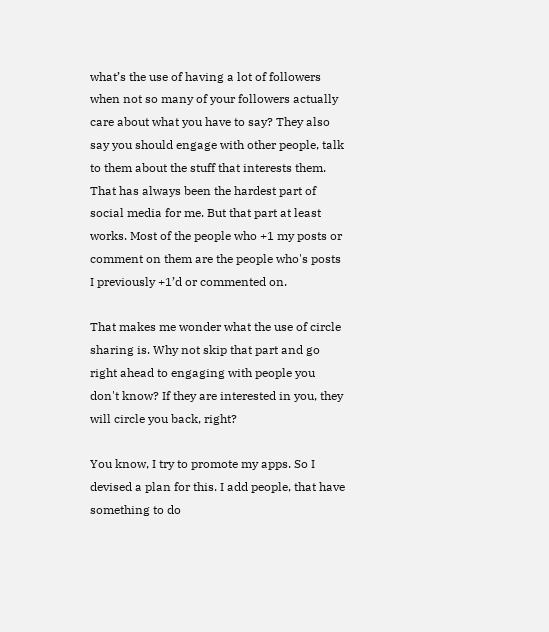what’s the use of having a lot of followers when not so many of your followers actually care about what you have to say? They also say you should engage with other people, talk to them about the stuff that interests them. That has always been the hardest part of social media for me. But that part at least works. Most of the people who +1 my posts or comment on them are the people who's posts I previously +1’d or commented on.

That makes me wonder what the use of circle sharing is. Why not skip that part and go right ahead to engaging with people you don't know? If they are interested in you, they will circle you back, right?

You know, I try to promote my apps. So I devised a plan for this. I add people, that have something to do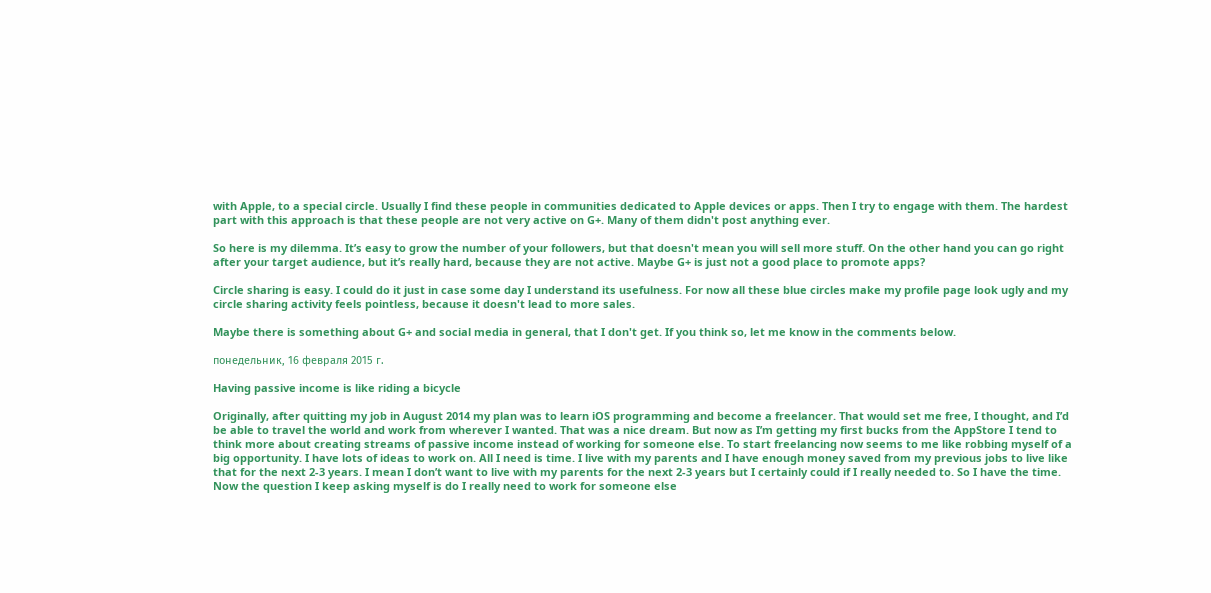with Apple, to a special circle. Usually I find these people in communities dedicated to Apple devices or apps. Then I try to engage with them. The hardest part with this approach is that these people are not very active on G+. Many of them didn't post anything ever.

So here is my dilemma. It’s easy to grow the number of your followers, but that doesn't mean you will sell more stuff. On the other hand you can go right after your target audience, but it’s really hard, because they are not active. Maybe G+ is just not a good place to promote apps?

Circle sharing is easy. I could do it just in case some day I understand its usefulness. For now all these blue circles make my profile page look ugly and my circle sharing activity feels pointless, because it doesn't lead to more sales.

Maybe there is something about G+ and social media in general, that I don't get. If you think so, let me know in the comments below.

понедельник, 16 февраля 2015 г.

Having passive income is like riding a bicycle

Originally, after quitting my job in August 2014 my plan was to learn iOS programming and become a freelancer. That would set me free, I thought, and I’d be able to travel the world and work from wherever I wanted. That was a nice dream. But now as I’m getting my first bucks from the AppStore I tend to think more about creating streams of passive income instead of working for someone else. To start freelancing now seems to me like robbing myself of a big opportunity. I have lots of ideas to work on. All I need is time. I live with my parents and I have enough money saved from my previous jobs to live like that for the next 2-3 years. I mean I don’t want to live with my parents for the next 2-3 years but I certainly could if I really needed to. So I have the time. Now the question I keep asking myself is do I really need to work for someone else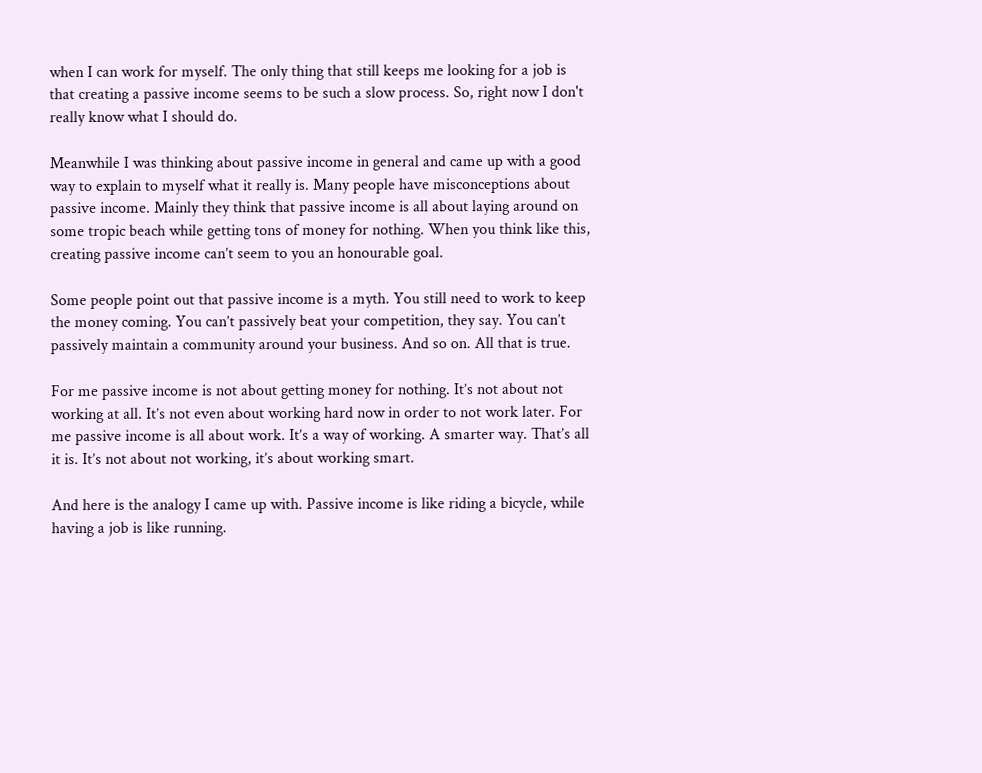when I can work for myself. The only thing that still keeps me looking for a job is that creating a passive income seems to be such a slow process. So, right now I don't really know what I should do.

Meanwhile I was thinking about passive income in general and came up with a good way to explain to myself what it really is. Many people have misconceptions about passive income. Mainly they think that passive income is all about laying around on some tropic beach while getting tons of money for nothing. When you think like this, creating passive income can’t seem to you an honourable goal.

Some people point out that passive income is a myth. You still need to work to keep the money coming. You can’t passively beat your competition, they say. You can’t passively maintain a community around your business. And so on. All that is true.

For me passive income is not about getting money for nothing. It’s not about not working at all. It’s not even about working hard now in order to not work later. For me passive income is all about work. It’s a way of working. A smarter way. That’s all it is. It’s not about not working, it’s about working smart.

And here is the analogy I came up with. Passive income is like riding a bicycle, while having a job is like running.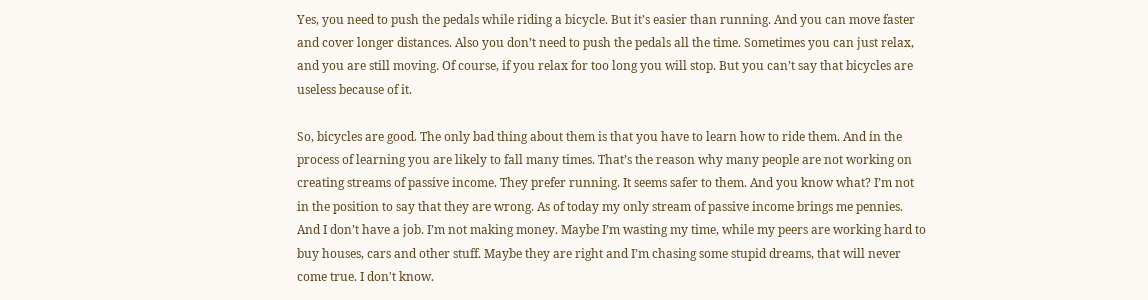Yes, you need to push the pedals while riding a bicycle. But it’s easier than running. And you can move faster and cover longer distances. Also you don’t need to push the pedals all the time. Sometimes you can just relax, and you are still moving. Of course, if you relax for too long you will stop. But you can’t say that bicycles are useless because of it.

So, bicycles are good. The only bad thing about them is that you have to learn how to ride them. And in the process of learning you are likely to fall many times. That’s the reason why many people are not working on creating streams of passive income. They prefer running. It seems safer to them. And you know what? I’m not in the position to say that they are wrong. As of today my only stream of passive income brings me pennies. And I don’t have a job. I’m not making money. Maybe I’m wasting my time, while my peers are working hard to buy houses, cars and other stuff. Maybe they are right and I’m chasing some stupid dreams, that will never come true. I don't know.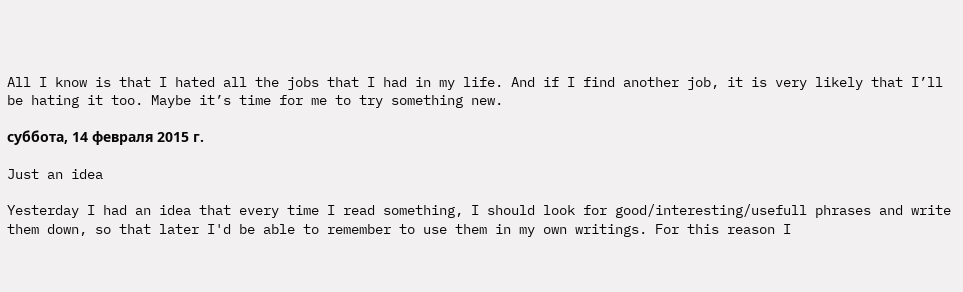All I know is that I hated all the jobs that I had in my life. And if I find another job, it is very likely that I’ll be hating it too. Maybe it’s time for me to try something new.

суббота, 14 февраля 2015 г.

Just an idea

Yesterday I had an idea that every time I read something, I should look for good/interesting/usefull phrases and write them down, so that later I'd be able to remember to use them in my own writings. For this reason I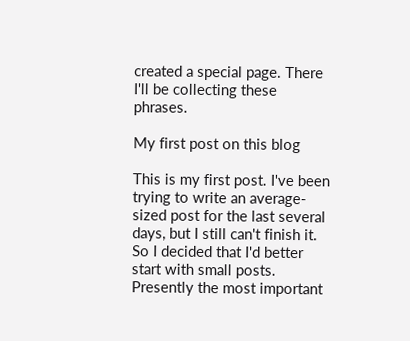created a special page. There I'll be collecting these phrases.

My first post on this blog

This is my first post. I've been trying to write an average-sized post for the last several days, but I still can't finish it. So I decided that I'd better start with small posts. Presently the most important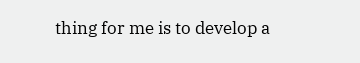thing for me is to develop a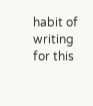habit of writing for this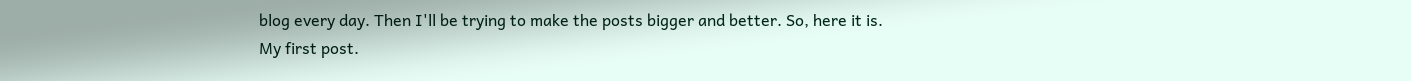blog every day. Then I'll be trying to make the posts bigger and better. So, here it is. My first post.